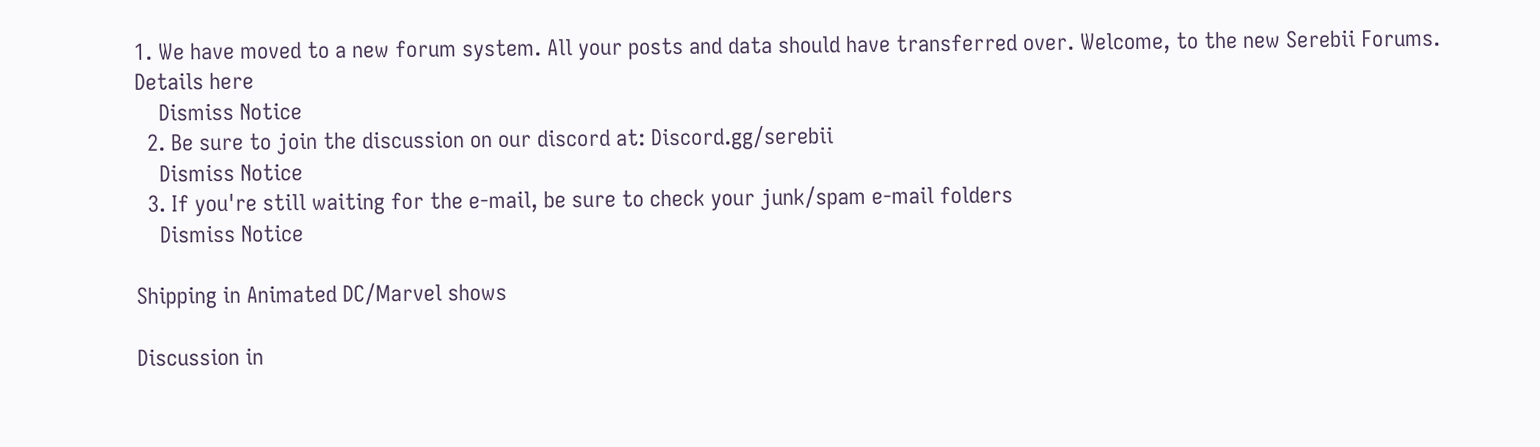1. We have moved to a new forum system. All your posts and data should have transferred over. Welcome, to the new Serebii Forums. Details here
    Dismiss Notice
  2. Be sure to join the discussion on our discord at: Discord.gg/serebii
    Dismiss Notice
  3. If you're still waiting for the e-mail, be sure to check your junk/spam e-mail folders
    Dismiss Notice

Shipping in Animated DC/Marvel shows

Discussion in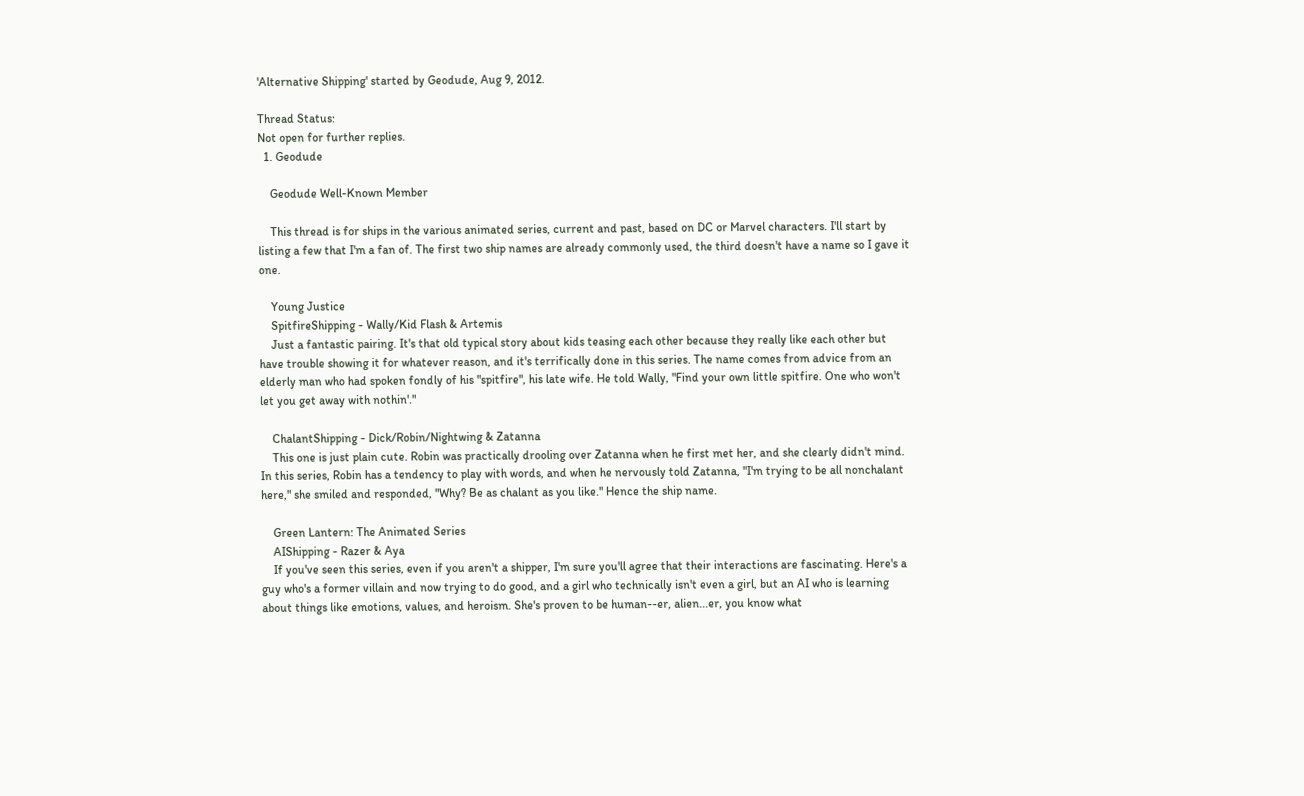'Alternative Shipping' started by Geodude, Aug 9, 2012.

Thread Status:
Not open for further replies.
  1. Geodude

    Geodude Well-Known Member

    This thread is for ships in the various animated series, current and past, based on DC or Marvel characters. I'll start by listing a few that I'm a fan of. The first two ship names are already commonly used, the third doesn't have a name so I gave it one.

    Young Justice
    SpitfireShipping - Wally/Kid Flash & Artemis
    Just a fantastic pairing. It's that old typical story about kids teasing each other because they really like each other but have trouble showing it for whatever reason, and it's terrifically done in this series. The name comes from advice from an elderly man who had spoken fondly of his "spitfire", his late wife. He told Wally, "Find your own little spitfire. One who won't let you get away with nothin'."

    ChalantShipping - Dick/Robin/Nightwing & Zatanna
    This one is just plain cute. Robin was practically drooling over Zatanna when he first met her, and she clearly didn't mind. In this series, Robin has a tendency to play with words, and when he nervously told Zatanna, "I'm trying to be all nonchalant here," she smiled and responded, "Why? Be as chalant as you like." Hence the ship name.

    Green Lantern: The Animated Series
    AIShipping - Razer & Aya
    If you've seen this series, even if you aren't a shipper, I'm sure you'll agree that their interactions are fascinating. Here's a guy who's a former villain and now trying to do good, and a girl who technically isn't even a girl, but an AI who is learning about things like emotions, values, and heroism. She's proven to be human--er, alien...er, you know what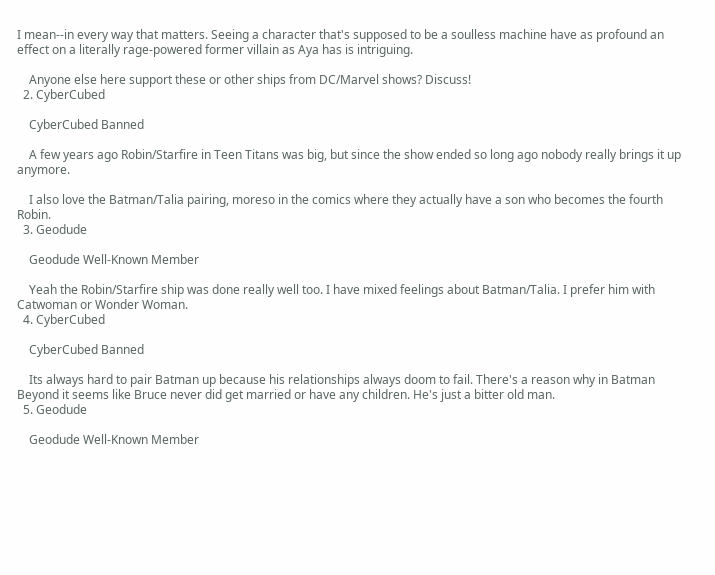I mean--in every way that matters. Seeing a character that's supposed to be a soulless machine have as profound an effect on a literally rage-powered former villain as Aya has is intriguing.

    Anyone else here support these or other ships from DC/Marvel shows? Discuss!
  2. CyberCubed

    CyberCubed Banned

    A few years ago Robin/Starfire in Teen Titans was big, but since the show ended so long ago nobody really brings it up anymore.

    I also love the Batman/Talia pairing, moreso in the comics where they actually have a son who becomes the fourth Robin.
  3. Geodude

    Geodude Well-Known Member

    Yeah the Robin/Starfire ship was done really well too. I have mixed feelings about Batman/Talia. I prefer him with Catwoman or Wonder Woman.
  4. CyberCubed

    CyberCubed Banned

    Its always hard to pair Batman up because his relationships always doom to fail. There's a reason why in Batman Beyond it seems like Bruce never did get married or have any children. He's just a bitter old man.
  5. Geodude

    Geodude Well-Known Member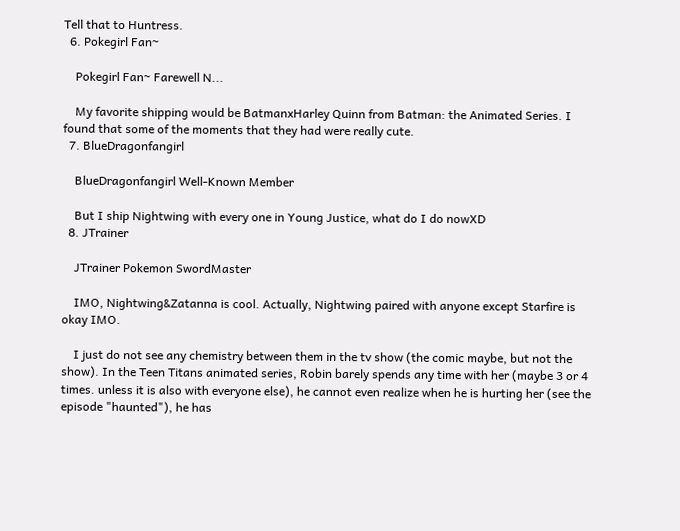Tell that to Huntress.
  6. Pokegirl Fan~

    Pokegirl Fan~ Farewell N...

    My favorite shipping would be BatmanxHarley Quinn from Batman: the Animated Series. I found that some of the moments that they had were really cute.
  7. BlueDragonfangirl

    BlueDragonfangirl Well-Known Member

    But I ship Nightwing with every one in Young Justice, what do I do nowXD
  8. JTrainer

    JTrainer Pokemon SwordMaster

    IMO, Nightwing&Zatanna is cool. Actually, Nightwing paired with anyone except Starfire is okay IMO.

    I just do not see any chemistry between them in the tv show (the comic maybe, but not the show). In the Teen Titans animated series, Robin barely spends any time with her (maybe 3 or 4 times. unless it is also with everyone else), he cannot even realize when he is hurting her (see the episode "haunted"), he has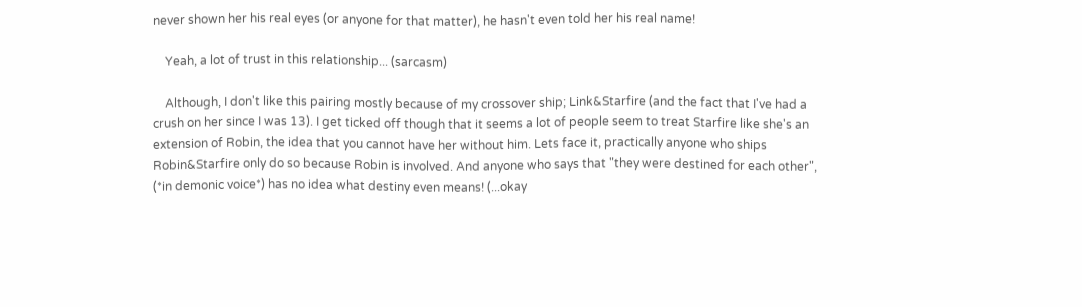never shown her his real eyes (or anyone for that matter), he hasn't even told her his real name!

    Yeah, a lot of trust in this relationship... (sarcasm)

    Although, I don't like this pairing mostly because of my crossover ship; Link&Starfire (and the fact that I've had a crush on her since I was 13). I get ticked off though that it seems a lot of people seem to treat Starfire like she's an extension of Robin, the idea that you cannot have her without him. Lets face it, practically anyone who ships Robin&Starfire only do so because Robin is involved. And anyone who says that "they were destined for each other", (*in demonic voice*) has no idea what destiny even means! (...okay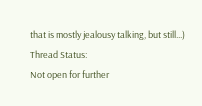that is mostly jealousy talking, but still...)
Thread Status:
Not open for further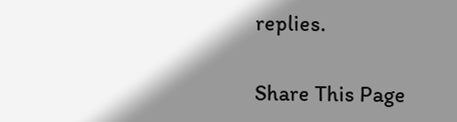replies.

Share This Page